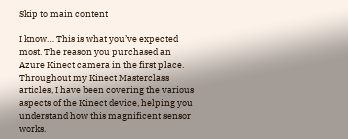Skip to main content

I know… This is what you’ve expected most. The reason you purchased an Azure Kinect camera in the first place. Throughout my Kinect Masterclass articles, I have been covering the various aspects of the Kinect device, helping you understand how this magnificent sensor works.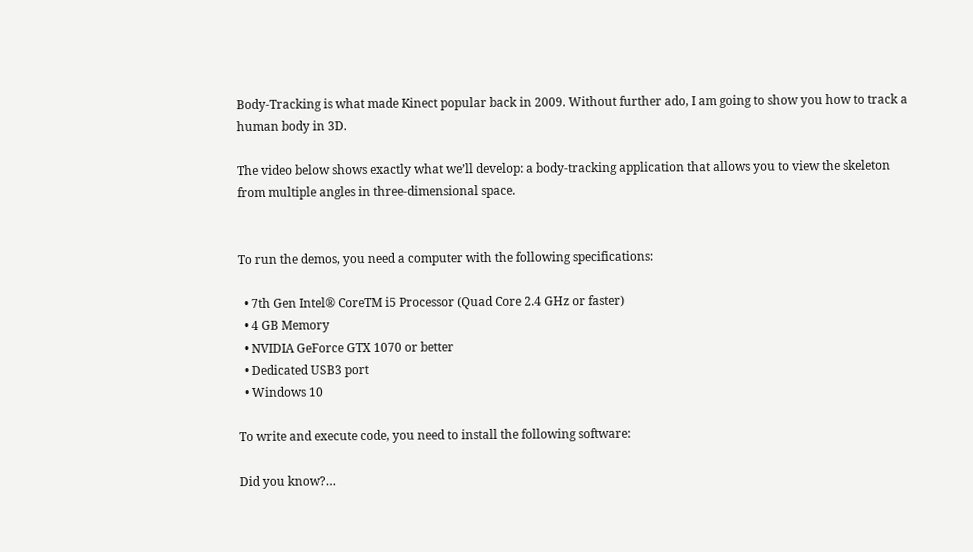Body-Tracking is what made Kinect popular back in 2009. Without further ado, I am going to show you how to track a human body in 3D.

The video below shows exactly what we’ll develop: a body-tracking application that allows you to view the skeleton from multiple angles in three-dimensional space.


To run the demos, you need a computer with the following specifications:

  • 7th Gen Intel® CoreTM i5 Processor (Quad Core 2.4 GHz or faster)
  • 4 GB Memory
  • NVIDIA GeForce GTX 1070 or better
  • Dedicated USB3 port
  • Windows 10

To write and execute code, you need to install the following software:

Did you know?…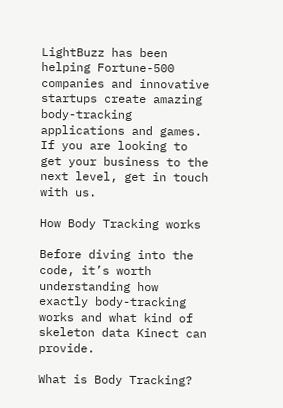LightBuzz has been helping Fortune-500 companies and innovative startups create amazing body-tracking applications and games. If you are looking to get your business to the next level, get in touch with us.

How Body Tracking works

Before diving into the code, it’s worth understanding how exactly body-tracking works and what kind of skeleton data Kinect can provide.

What is Body Tracking?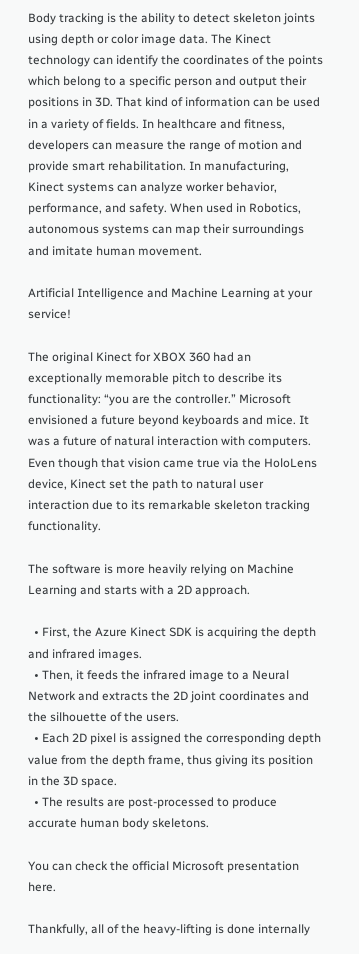Body tracking is the ability to detect skeleton joints using depth or color image data. The Kinect technology can identify the coordinates of the points which belong to a specific person and output their positions in 3D. That kind of information can be used in a variety of fields. In healthcare and fitness, developers can measure the range of motion and provide smart rehabilitation. In manufacturing, Kinect systems can analyze worker behavior, performance, and safety. When used in Robotics, autonomous systems can map their surroundings and imitate human movement.

Artificial Intelligence and Machine Learning at your service!

The original Kinect for XBOX 360 had an exceptionally memorable pitch to describe its functionality: “you are the controller.” Microsoft envisioned a future beyond keyboards and mice. It was a future of natural interaction with computers. Even though that vision came true via the HoloLens device, Kinect set the path to natural user interaction due to its remarkable skeleton tracking functionality.

The software is more heavily relying on Machine Learning and starts with a 2D approach.

  • First, the Azure Kinect SDK is acquiring the depth and infrared images.
  • Then, it feeds the infrared image to a Neural Network and extracts the 2D joint coordinates and the silhouette of the users.
  • Each 2D pixel is assigned the corresponding depth value from the depth frame, thus giving its position in the 3D space.
  • The results are post-processed to produce accurate human body skeletons.

You can check the official Microsoft presentation here.

Thankfully, all of the heavy-lifting is done internally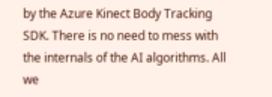by the Azure Kinect Body Tracking SDK. There is no need to mess with the internals of the AI algorithms. All we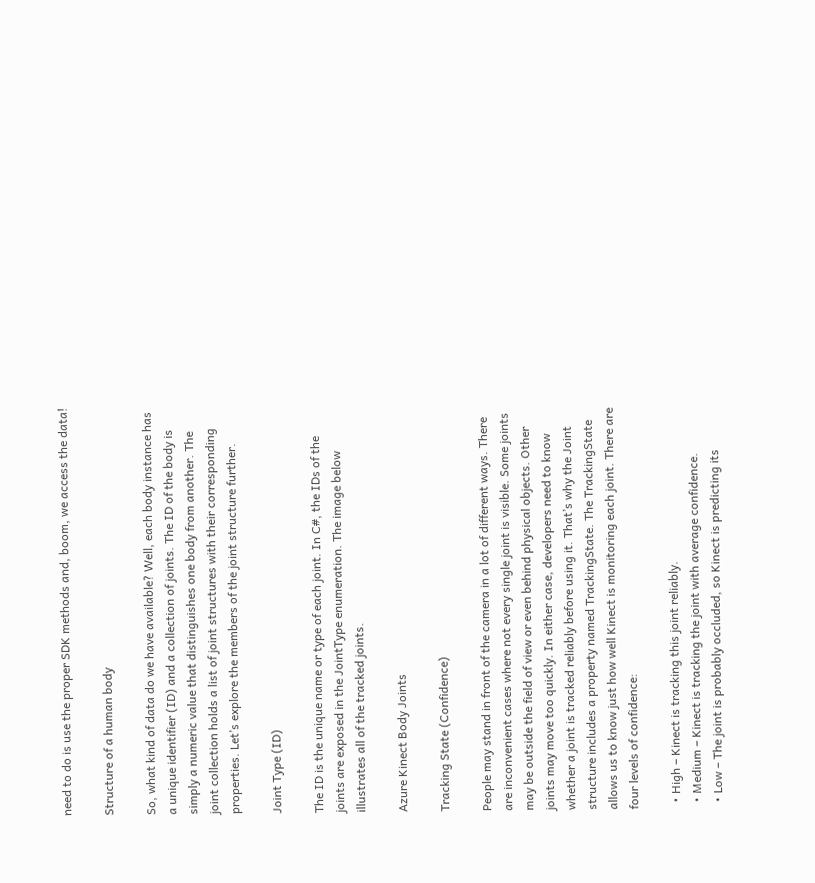need to do is use the proper SDK methods and, boom, we access the data!

Structure of a human body

So, what kind of data do we have available? Well, each body instance has a unique identifier (ID) and a collection of joints. The ID of the body is simply a numeric value that distinguishes one body from another. The joint collection holds a list of joint structures with their corresponding properties. Let’s explore the members of the joint structure further.

Joint Type (ID)

The ID is the unique name or type of each joint. In C#, the IDs of the joints are exposed in the JointType enumeration. The image below illustrates all of the tracked joints.

Azure Kinect Body Joints

Tracking State (Confidence)

People may stand in front of the camera in a lot of different ways. There are inconvenient cases where not every single joint is visible. Some joints may be outside the field of view or even behind physical objects. Other joints may move too quickly. In either case, developers need to know whether a joint is tracked reliably before using it. That’s why the Joint structure includes a property named TrackingState. The TrackingState allows us to know just how well Kinect is monitoring each joint. There are four levels of confidence:

  • High – Kinect is tracking this joint reliably.
  • Medium – Kinect is tracking the joint with average confidence.
  • Low – The joint is probably occluded, so Kinect is predicting its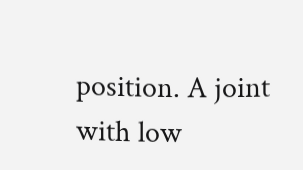position. A joint with low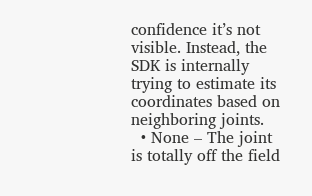confidence it’s not visible. Instead, the SDK is internally trying to estimate its coordinates based on neighboring joints.
  • None – The joint is totally off the field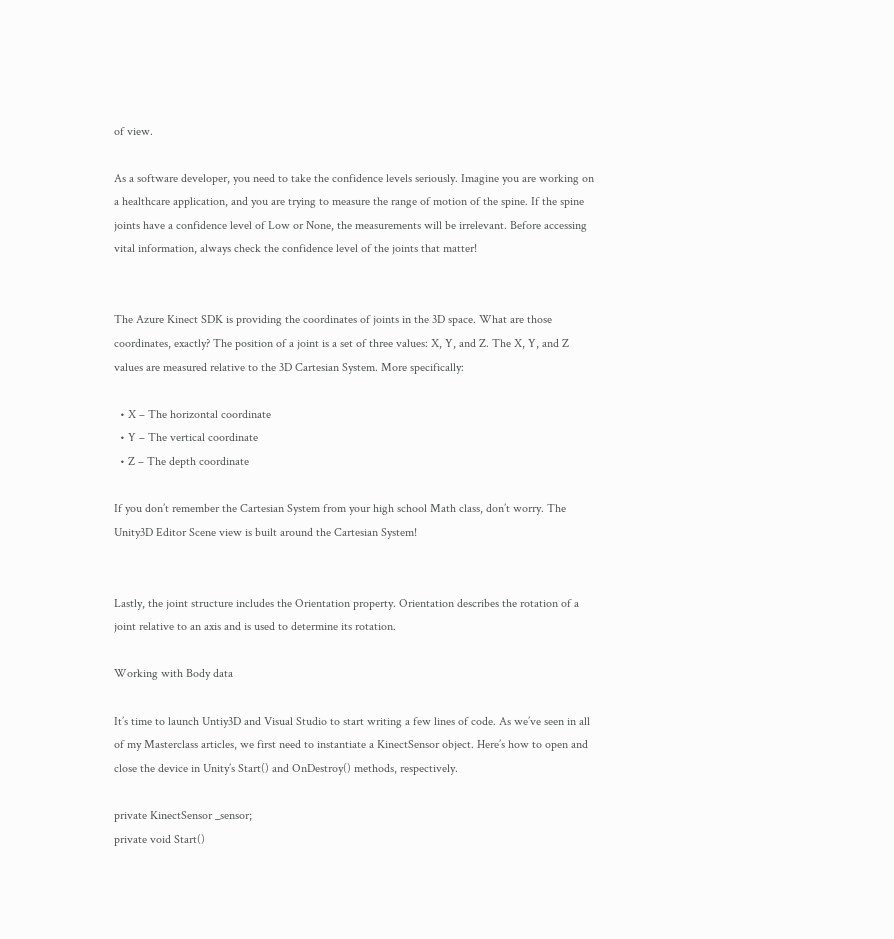of view.

As a software developer, you need to take the confidence levels seriously. Imagine you are working on a healthcare application, and you are trying to measure the range of motion of the spine. If the spine joints have a confidence level of Low or None, the measurements will be irrelevant. Before accessing vital information, always check the confidence level of the joints that matter!


The Azure Kinect SDK is providing the coordinates of joints in the 3D space. What are those coordinates, exactly? The position of a joint is a set of three values: X, Y, and Z. The X, Y, and Z values are measured relative to the 3D Cartesian System. More specifically:

  • X – The horizontal coordinate
  • Y – The vertical coordinate
  • Z – The depth coordinate

If you don’t remember the Cartesian System from your high school Math class, don’t worry. The Unity3D Editor Scene view is built around the Cartesian System!


Lastly, the joint structure includes the Orientation property. Orientation describes the rotation of a joint relative to an axis and is used to determine its rotation.

Working with Body data

It’s time to launch Untiy3D and Visual Studio to start writing a few lines of code. As we’ve seen in all of my Masterclass articles, we first need to instantiate a KinectSensor object. Here’s how to open and close the device in Unity’s Start() and OnDestroy() methods, respectively.

private KinectSensor _sensor;
private void Start()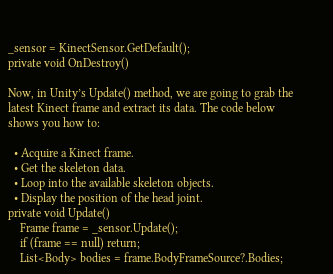_sensor = KinectSensor.GetDefault();
private void OnDestroy()

Now, in Unity’s Update() method, we are going to grab the latest Kinect frame and extract its data. The code below shows you how to:

  • Acquire a Kinect frame.
  • Get the skeleton data.
  • Loop into the available skeleton objects.
  • Display the position of the head joint.
private void Update()
    Frame frame = _sensor.Update();
    if (frame == null) return;
    List<Body> bodies = frame.BodyFrameSource?.Bodies;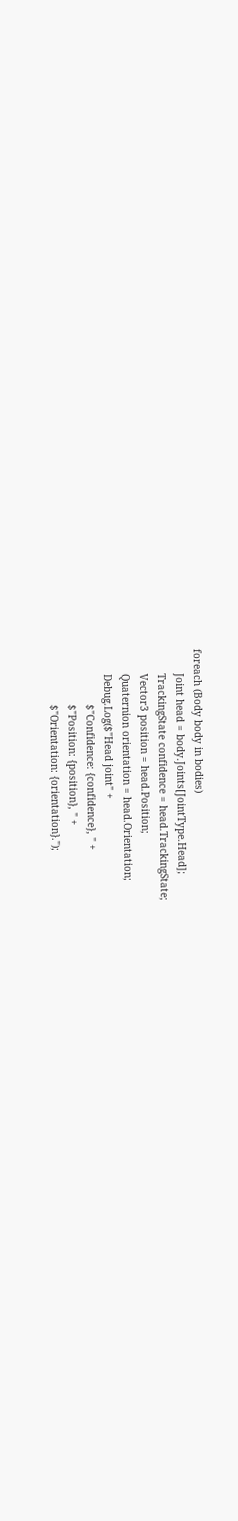foreach (Body body in bodies)
        Joint head = body.Joints[JointType.Head];
        TrackingState confidence = head.TrackingState;
        Vector3 position = head.Position;
        Quaternion orientation = head.Orientation;
        Debug.Log($"Head joint" +
                  $"Confidence: {confidence}, " +
                  $"Position: {position}, " +
                  $"Orientation: {orientation}.");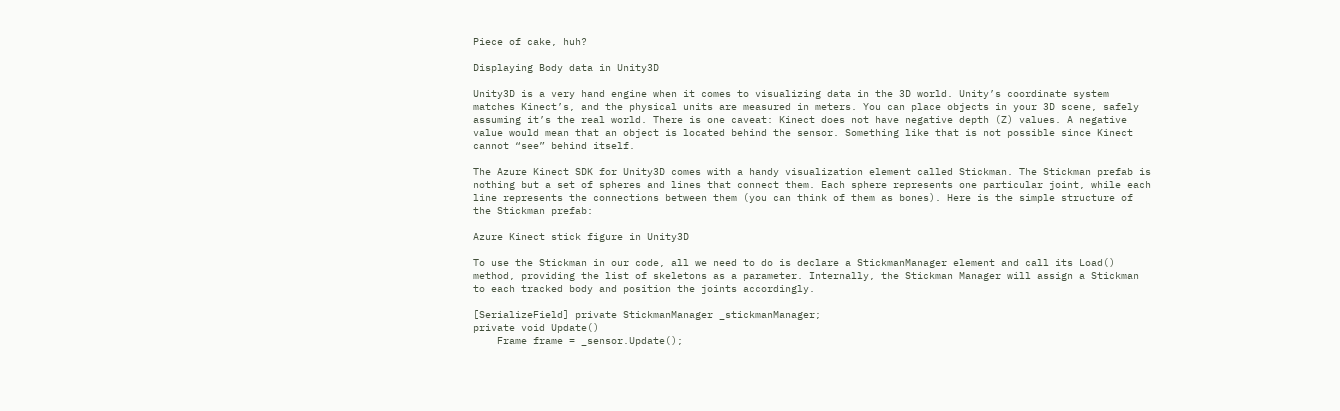Piece of cake, huh?

Displaying Body data in Unity3D

Unity3D is a very hand engine when it comes to visualizing data in the 3D world. Unity’s coordinate system matches Kinect’s, and the physical units are measured in meters. You can place objects in your 3D scene, safely assuming it’s the real world. There is one caveat: Kinect does not have negative depth (Z) values. A negative value would mean that an object is located behind the sensor. Something like that is not possible since Kinect cannot “see” behind itself.

The Azure Kinect SDK for Unity3D comes with a handy visualization element called Stickman. The Stickman prefab is nothing but a set of spheres and lines that connect them. Each sphere represents one particular joint, while each line represents the connections between them (you can think of them as bones). Here is the simple structure of the Stickman prefab:

Azure Kinect stick figure in Unity3D

To use the Stickman in our code, all we need to do is declare a StickmanManager element and call its Load() method, providing the list of skeletons as a parameter. Internally, the Stickman Manager will assign a Stickman to each tracked body and position the joints accordingly.

[SerializeField] private StickmanManager _stickmanManager;
private void Update()
    Frame frame = _sensor.Update();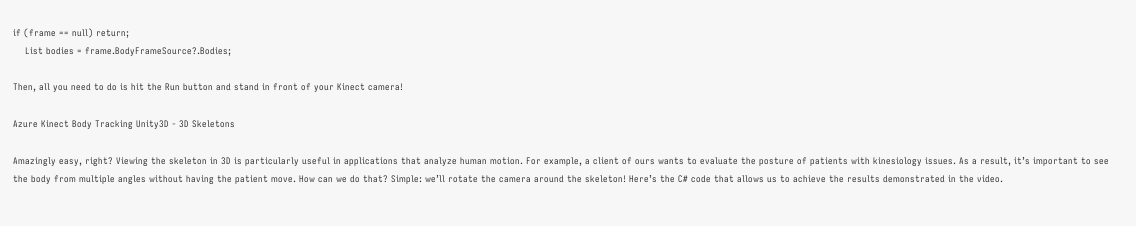if (frame == null) return;
    List bodies = frame.BodyFrameSource?.Bodies;

Then, all you need to do is hit the Run button and stand in front of your Kinect camera!

Azure Kinect Body Tracking Unity3D - 3D Skeletons

Amazingly easy, right? Viewing the skeleton in 3D is particularly useful in applications that analyze human motion. For example, a client of ours wants to evaluate the posture of patients with kinesiology issues. As a result, it’s important to see the body from multiple angles without having the patient move. How can we do that? Simple: we’ll rotate the camera around the skeleton! Here’s the C# code that allows us to achieve the results demonstrated in the video.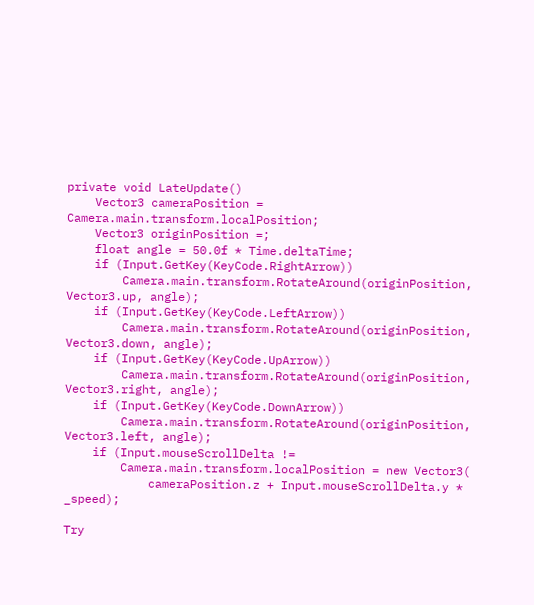private void LateUpdate()
    Vector3 cameraPosition = Camera.main.transform.localPosition;
    Vector3 originPosition =;
    float angle = 50.0f * Time.deltaTime;
    if (Input.GetKey(KeyCode.RightArrow))
        Camera.main.transform.RotateAround(originPosition, Vector3.up, angle);
    if (Input.GetKey(KeyCode.LeftArrow))
        Camera.main.transform.RotateAround(originPosition, Vector3.down, angle);
    if (Input.GetKey(KeyCode.UpArrow))
        Camera.main.transform.RotateAround(originPosition, Vector3.right, angle);
    if (Input.GetKey(KeyCode.DownArrow))
        Camera.main.transform.RotateAround(originPosition, Vector3.left, angle);
    if (Input.mouseScrollDelta !=
        Camera.main.transform.localPosition = new Vector3(
            cameraPosition.z + Input.mouseScrollDelta.y * _speed);

Try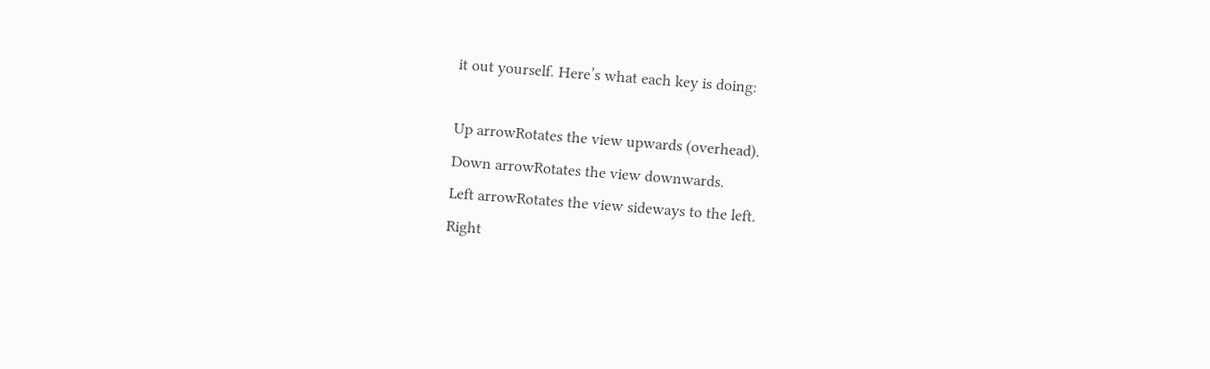it out yourself. Here’s what each key is doing:

Up arrowRotates the view upwards (overhead).
Down arrowRotates the view downwards.
Left arrowRotates the view sideways to the left.
Right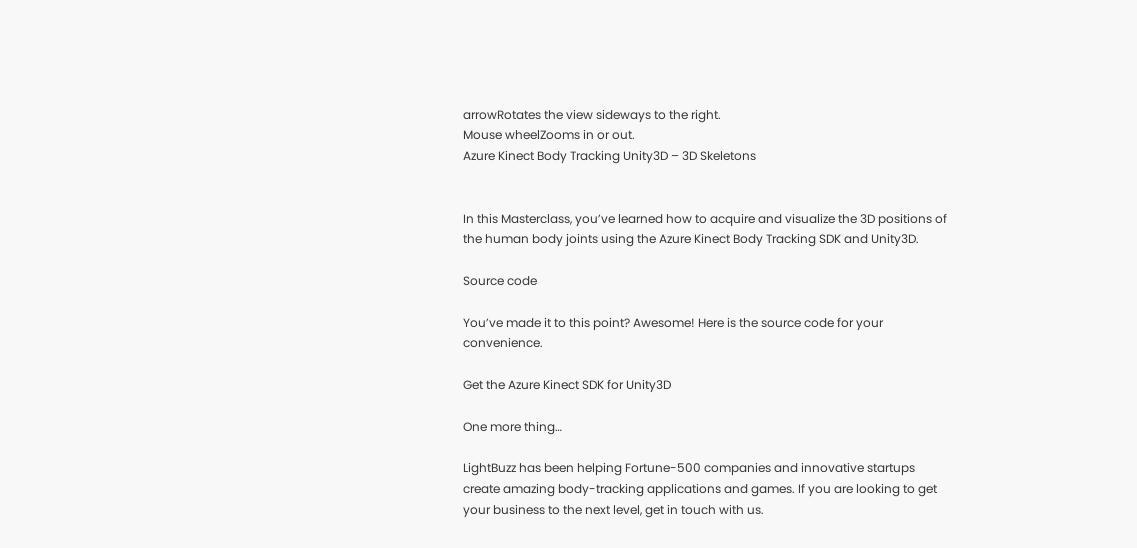arrowRotates the view sideways to the right.
Mouse wheelZooms in or out.
Azure Kinect Body Tracking Unity3D – 3D Skeletons


In this Masterclass, you’ve learned how to acquire and visualize the 3D positions of the human body joints using the Azure Kinect Body Tracking SDK and Unity3D.

Source code

You’ve made it to this point? Awesome! Here is the source code for your convenience.

Get the Azure Kinect SDK for Unity3D

One more thing…

LightBuzz has been helping Fortune-500 companies and innovative startups create amazing body-tracking applications and games. If you are looking to get your business to the next level, get in touch with us.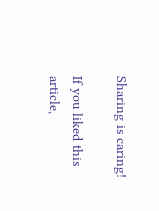Sharing is caring!

If you liked this article,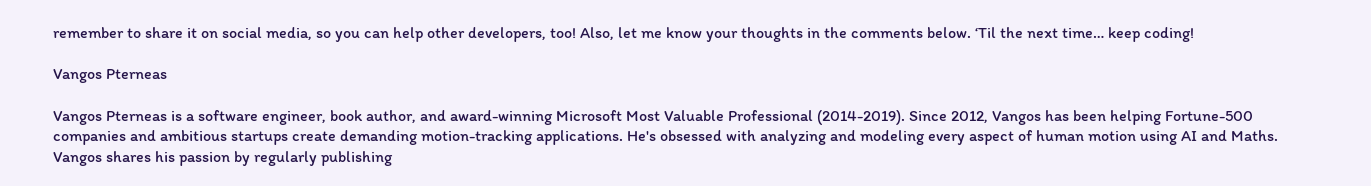remember to share it on social media, so you can help other developers, too! Also, let me know your thoughts in the comments below. ‘Til the next time… keep coding!

Vangos Pterneas

Vangos Pterneas is a software engineer, book author, and award-winning Microsoft Most Valuable Professional (2014-2019). Since 2012, Vangos has been helping Fortune-500 companies and ambitious startups create demanding motion-tracking applications. He's obsessed with analyzing and modeling every aspect of human motion using AI and Maths. Vangos shares his passion by regularly publishing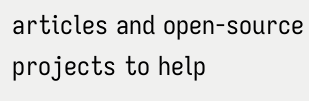articles and open-source projects to help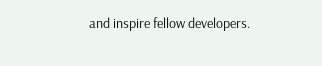and inspire fellow developers.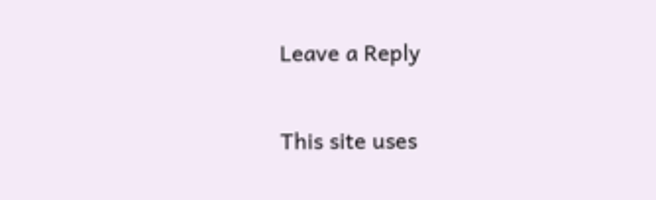Leave a Reply

This site uses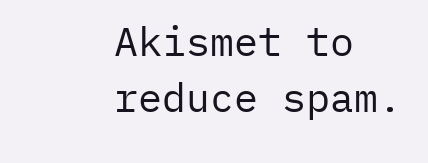Akismet to reduce spam.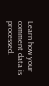Learn how your comment data is processed.